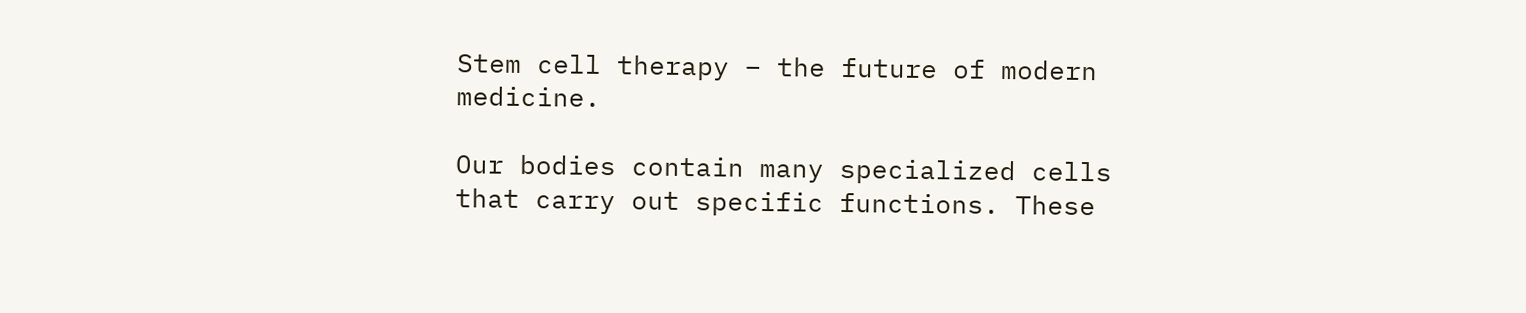Stem cell therapy – the future of modern medicine.

Our bodies contain many specialized cells that carry out specific functions. These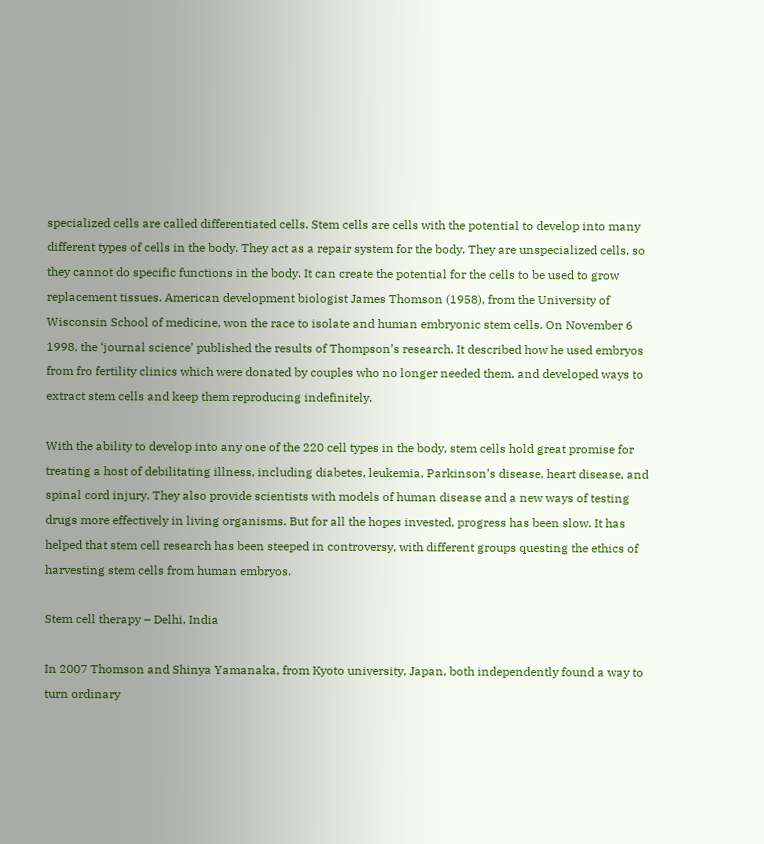specialized cells are called differentiated cells. Stem cells are cells with the potential to develop into many different types of cells in the body. They act as a repair system for the body. They are unspecialized cells, so they cannot do specific functions in the body. It can create the potential for the cells to be used to grow replacement tissues. American development biologist James Thomson (1958), from the University of Wisconsin School of medicine, won the race to isolate and human embryonic stem cells. On November 6 1998, the ‘journal science’ published the results of Thompson’s research. It described how he used embryos from fro fertility clinics which were donated by couples who no longer needed them, and developed ways to extract stem cells and keep them reproducing indefinitely.

With the ability to develop into any one of the 220 cell types in the body, stem cells hold great promise for treating a host of debilitating illness, including diabetes, leukemia, Parkinson’s disease, heart disease, and spinal cord injury. They also provide scientists with models of human disease and a new ways of testing drugs more effectively in living organisms. But for all the hopes invested, progress has been slow. It has helped that stem cell research has been steeped in controversy, with different groups questing the ethics of harvesting stem cells from human embryos.

Stem cell therapy – Delhi, India

In 2007 Thomson and Shinya Yamanaka, from Kyoto university, Japan, both independently found a way to turn ordinary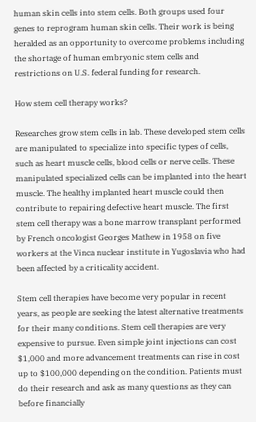human skin cells into stem cells. Both groups used four genes to reprogram human skin cells. Their work is being heralded as an opportunity to overcome problems including the shortage of human embryonic stem cells and restrictions on U.S. federal funding for research.

How stem cell therapy works?

Researches grow stem cells in lab. These developed stem cells are manipulated to specialize into specific types of cells, such as heart muscle cells, blood cells or nerve cells. These manipulated specialized cells can be implanted into the heart muscle. The healthy implanted heart muscle could then contribute to repairing defective heart muscle. The first stem cell therapy was a bone marrow transplant performed by French oncologist Georges Mathew in 1958 on five workers at the Vinca nuclear institute in Yugoslavia who had been affected by a criticality accident.

Stem cell therapies have become very popular in recent years, as people are seeking the latest alternative treatments for their many conditions. Stem cell therapies are very expensive to pursue. Even simple joint injections can cost $1,000 and more advancement treatments can rise in cost up to $100,000 depending on the condition. Patients must do their research and ask as many questions as they can before financially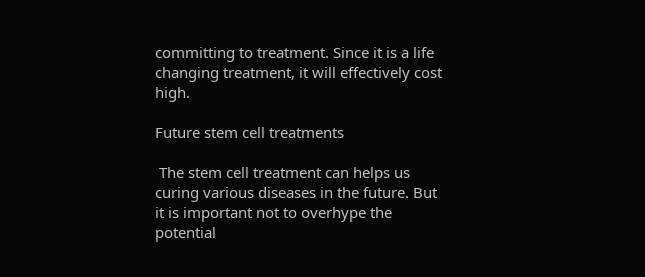committing to treatment. Since it is a life changing treatment, it will effectively cost high.

Future stem cell treatments

 The stem cell treatment can helps us curing various diseases in the future. But it is important not to overhype the potential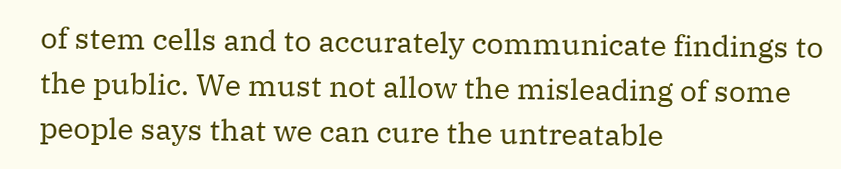of stem cells and to accurately communicate findings to the public. We must not allow the misleading of some people says that we can cure the untreatable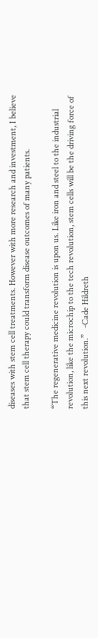diseases with stem cell treatments. However with more research and investment, I believe that stem cell therapy could transform disease outcomes of many patients.

“The regenerative medicine revolution is upon us. Like iron and steel to the industrial revolution, like the microchip to the tech revolution, stem cells will be the driving force of this next revolution.”   -Cade Hildreth